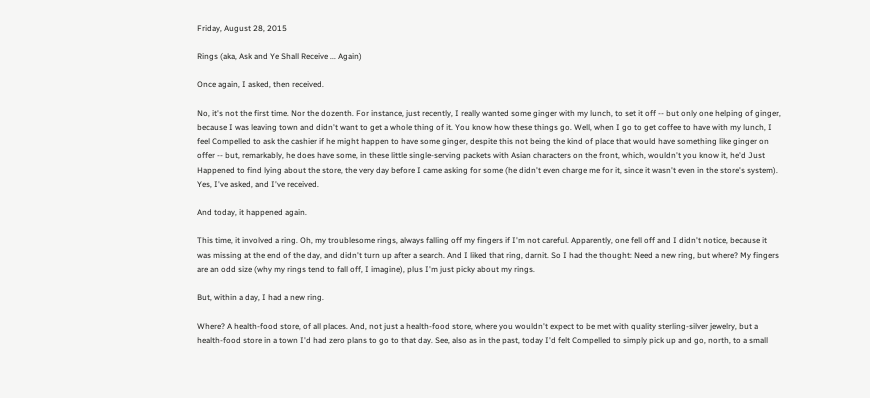Friday, August 28, 2015

Rings (aka, Ask and Ye Shall Receive ... Again)

Once again, I asked, then received.

No, it's not the first time. Nor the dozenth. For instance, just recently, I really wanted some ginger with my lunch, to set it off -- but only one helping of ginger, because I was leaving town and didn't want to get a whole thing of it. You know how these things go. Well, when I go to get coffee to have with my lunch, I feel Compelled to ask the cashier if he might happen to have some ginger, despite this not being the kind of place that would have something like ginger on offer -- but, remarkably, he does have some, in these little single-serving packets with Asian characters on the front, which, wouldn't you know it, he'd Just Happened to find lying about the store, the very day before I came asking for some (he didn't even charge me for it, since it wasn't even in the store's system). Yes, I've asked, and I've received.

And today, it happened again.

This time, it involved a ring. Oh, my troublesome rings, always falling off my fingers if I'm not careful. Apparently, one fell off and I didn't notice, because it was missing at the end of the day, and didn't turn up after a search. And I liked that ring, darnit. So I had the thought: Need a new ring, but where? My fingers are an odd size (why my rings tend to fall off, I imagine), plus I'm just picky about my rings.

But, within a day, I had a new ring.

Where? A health-food store, of all places. And, not just a health-food store, where you wouldn't expect to be met with quality sterling-silver jewelry, but a health-food store in a town I'd had zero plans to go to that day. See, also as in the past, today I'd felt Compelled to simply pick up and go, north, to a small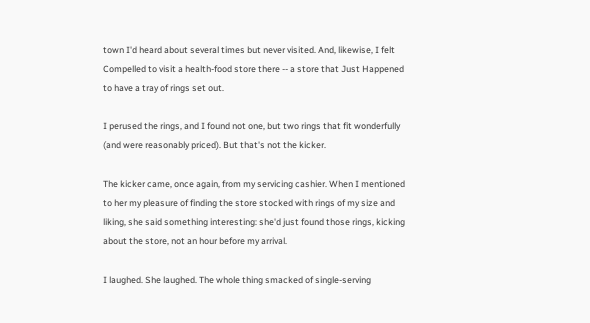town I'd heard about several times but never visited. And, likewise, I felt Compelled to visit a health-food store there -- a store that Just Happened to have a tray of rings set out.

I perused the rings, and I found not one, but two rings that fit wonderfully (and were reasonably priced). But that's not the kicker.

The kicker came, once again, from my servicing cashier. When I mentioned to her my pleasure of finding the store stocked with rings of my size and liking, she said something interesting: she'd just found those rings, kicking about the store, not an hour before my arrival.

I laughed. She laughed. The whole thing smacked of single-serving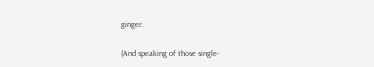ginger.

(And speaking of those single-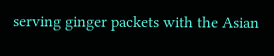serving ginger packets with the Asian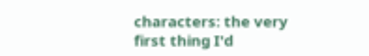characters: the very first thing I'd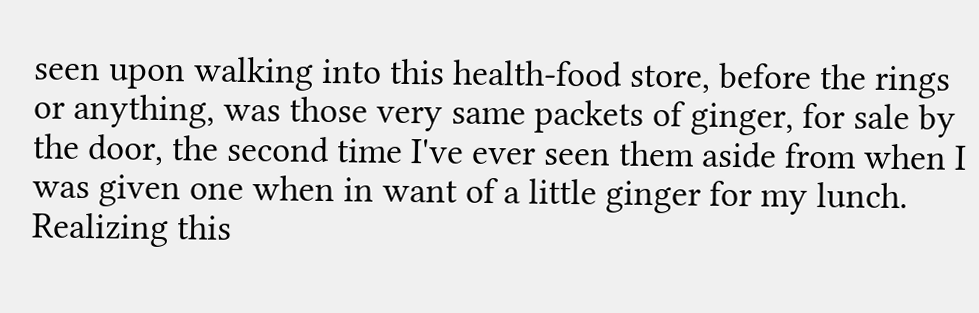seen upon walking into this health-food store, before the rings or anything, was those very same packets of ginger, for sale by the door, the second time I've ever seen them aside from when I was given one when in want of a little ginger for my lunch. Realizing this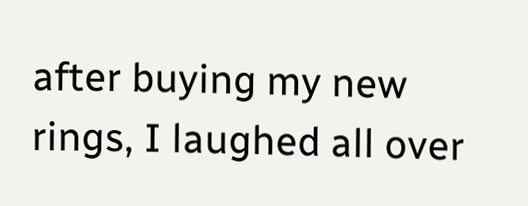after buying my new rings, I laughed all over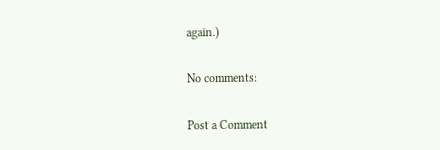again.)

No comments:

Post a Comment